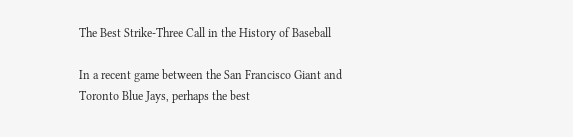The Best Strike-Three Call in the History of Baseball

In a recent game between the San Francisco Giant and Toronto Blue Jays, perhaps the best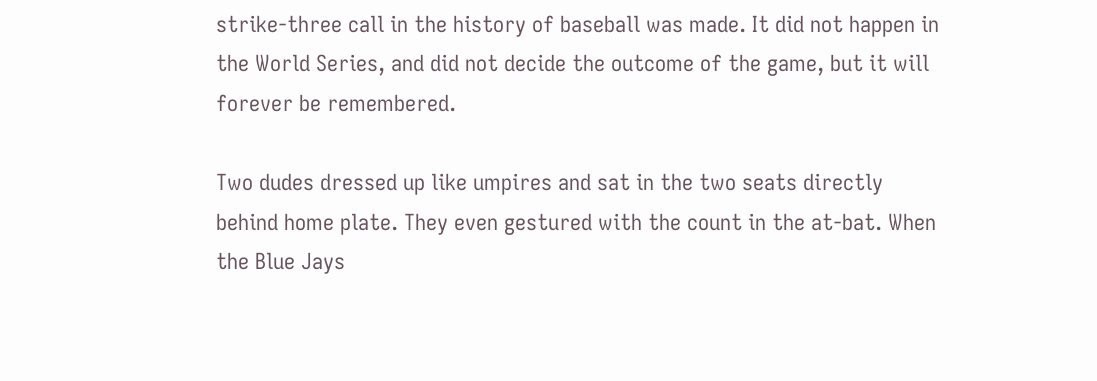strike-three call in the history of baseball was made. It did not happen in the World Series, and did not decide the outcome of the game, but it will forever be remembered.

Two dudes dressed up like umpires and sat in the two seats directly behind home plate. They even gestured with the count in the at-bat. When the Blue Jays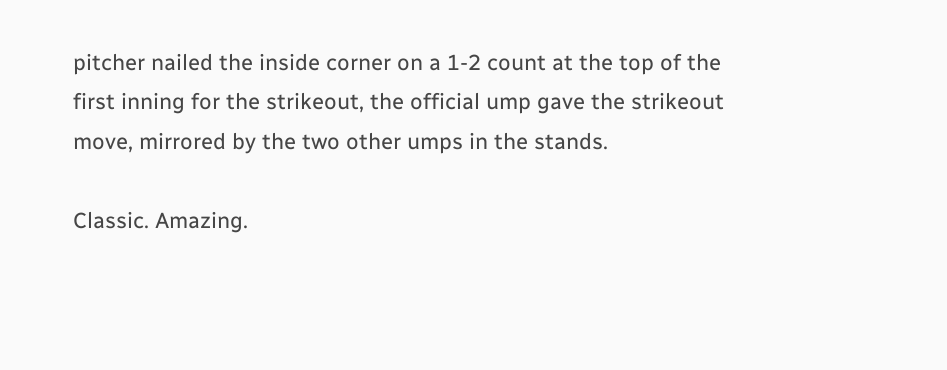pitcher nailed the inside corner on a 1-2 count at the top of the first inning for the strikeout, the official ump gave the strikeout move, mirrored by the two other umps in the stands.

Classic. Amazing.